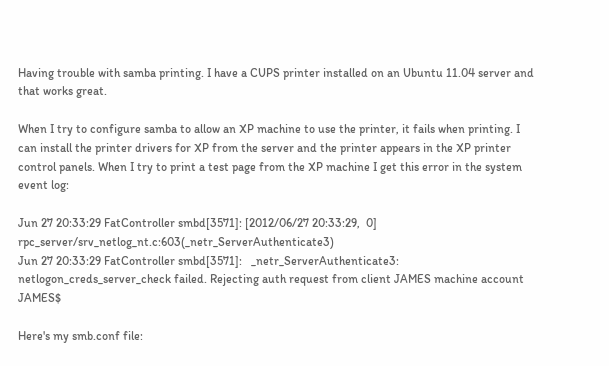Having trouble with samba printing. I have a CUPS printer installed on an Ubuntu 11.04 server and that works great.

When I try to configure samba to allow an XP machine to use the printer, it fails when printing. I can install the printer drivers for XP from the server and the printer appears in the XP printer control panels. When I try to print a test page from the XP machine I get this error in the system event log:

Jun 27 20:33:29 FatController smbd[3571]: [2012/06/27 20:33:29,  0] rpc_server/srv_netlog_nt.c:603(_netr_ServerAuthenticate3)
Jun 27 20:33:29 FatController smbd[3571]:   _netr_ServerAuthenticate3: netlogon_creds_server_check failed. Rejecting auth request from client JAMES machine account JAMES$

Here's my smb.conf file: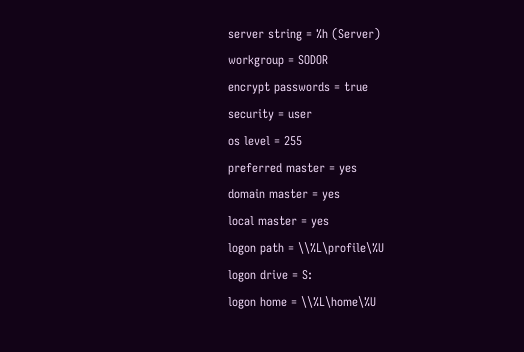server string = %h (Server)
workgroup = SODOR
encrypt passwords = true
security = user
os level = 255
preferred master = yes
domain master = yes
local master = yes
logon path = \\%L\profile\%U
logon drive = S:
logon home = \\%L\home\%U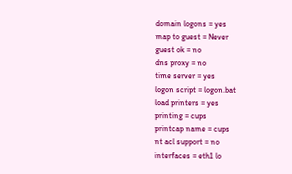domain logons = yes
map to guest = Never
guest ok = no
dns proxy = no
time server = yes
logon script = logon.bat
load printers = yes
printing = cups
printcap name = cups
nt acl support = no
interfaces = eth1 lo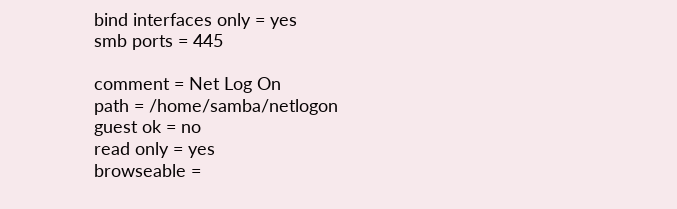bind interfaces only = yes
smb ports = 445

comment = Net Log On
path = /home/samba/netlogon
guest ok = no
read only = yes
browseable =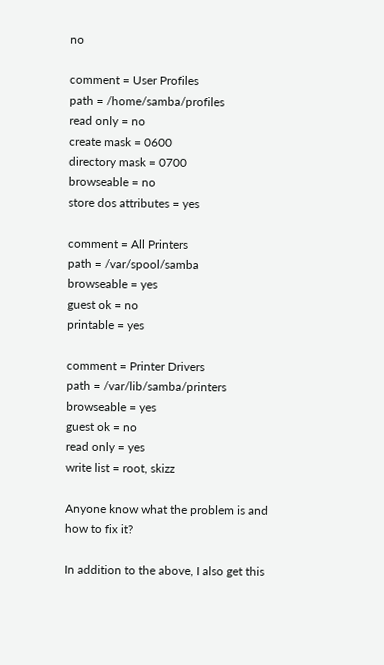no

comment = User Profiles
path = /home/samba/profiles
read only = no
create mask = 0600
directory mask = 0700
browseable = no
store dos attributes = yes

comment = All Printers
path = /var/spool/samba
browseable = yes
guest ok = no
printable = yes

comment = Printer Drivers
path = /var/lib/samba/printers
browseable = yes
guest ok = no
read only = yes
write list = root, skizz

Anyone know what the problem is and how to fix it?

In addition to the above, I also get this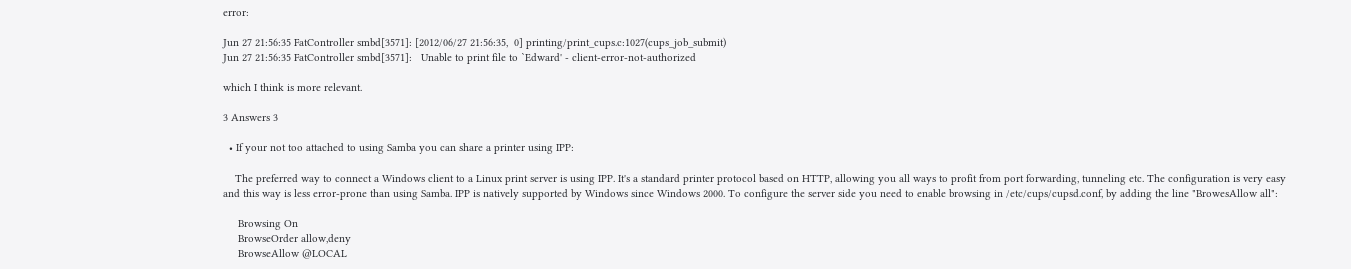error:

Jun 27 21:56:35 FatController smbd[3571]: [2012/06/27 21:56:35,  0] printing/print_cups.c:1027(cups_job_submit)
Jun 27 21:56:35 FatController smbd[3571]:   Unable to print file to `Edward' - client-error-not-authorized

which I think is more relevant.

3 Answers 3

  • If your not too attached to using Samba you can share a printer using IPP:

    The preferred way to connect a Windows client to a Linux print server is using IPP. It's a standard printer protocol based on HTTP, allowing you all ways to profit from port forwarding, tunneling etc. The configuration is very easy and this way is less error-prone than using Samba. IPP is natively supported by Windows since Windows 2000. To configure the server side you need to enable browsing in /etc/cups/cupsd.conf, by adding the line "BrowesAllow all":

     Browsing On
     BrowseOrder allow,deny
     BrowseAllow @LOCAL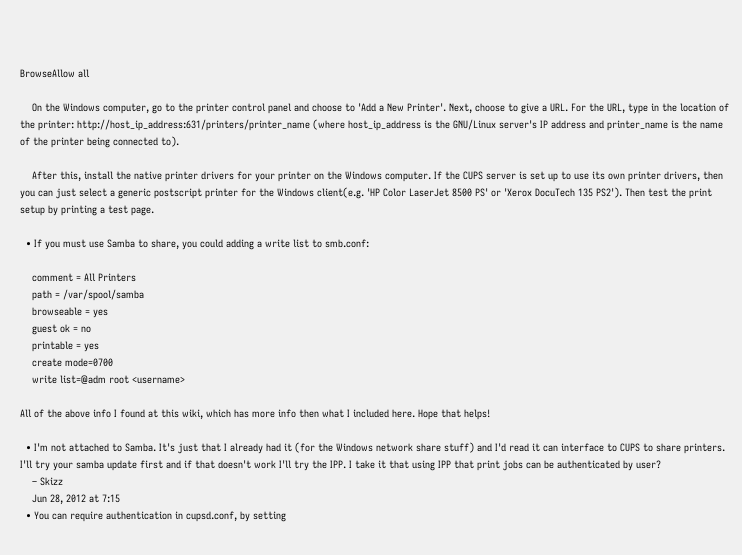BrowseAllow all

    On the Windows computer, go to the printer control panel and choose to 'Add a New Printer'. Next, choose to give a URL. For the URL, type in the location of the printer: http://host_ip_address:631/printers/printer_name (where host_ip_address is the GNU/Linux server's IP address and printer_name is the name of the printer being connected to).

    After this, install the native printer drivers for your printer on the Windows computer. If the CUPS server is set up to use its own printer drivers, then you can just select a generic postscript printer for the Windows client(e.g. 'HP Color LaserJet 8500 PS' or 'Xerox DocuTech 135 PS2'). Then test the print setup by printing a test page.

  • If you must use Samba to share, you could adding a write list to smb.conf:

    comment = All Printers
    path = /var/spool/samba
    browseable = yes
    guest ok = no
    printable = yes
    create mode=0700
    write list=@adm root <username>

All of the above info I found at this wiki, which has more info then what I included here. Hope that helps!

  • I'm not attached to Samba. It's just that I already had it (for the Windows network share stuff) and I'd read it can interface to CUPS to share printers. I'll try your samba update first and if that doesn't work I'll try the IPP. I take it that using IPP that print jobs can be authenticated by user?
    – Skizz
    Jun 28, 2012 at 7:15
  • You can require authentication in cupsd.conf, by setting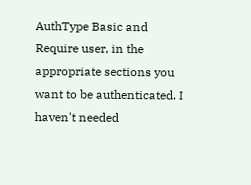AuthType Basic and Require user, in the appropriate sections you want to be authenticated. I haven't needed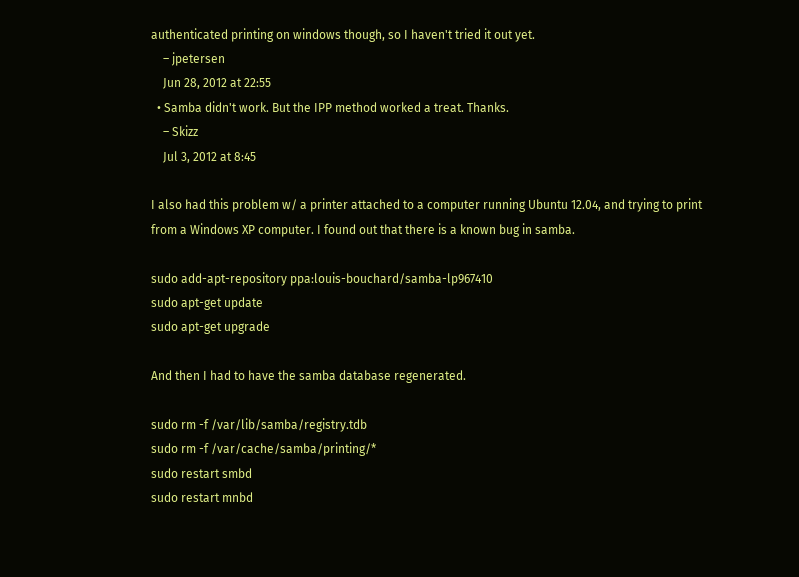authenticated printing on windows though, so I haven't tried it out yet.
    – jpetersen
    Jun 28, 2012 at 22:55
  • Samba didn't work. But the IPP method worked a treat. Thanks.
    – Skizz
    Jul 3, 2012 at 8:45

I also had this problem w/ a printer attached to a computer running Ubuntu 12.04, and trying to print from a Windows XP computer. I found out that there is a known bug in samba.

sudo add-apt-repository ppa:louis-bouchard/samba-lp967410
sudo apt-get update
sudo apt-get upgrade

And then I had to have the samba database regenerated.

sudo rm -f /var/lib/samba/registry.tdb
sudo rm -f /var/cache/samba/printing/*
sudo restart smbd
sudo restart mnbd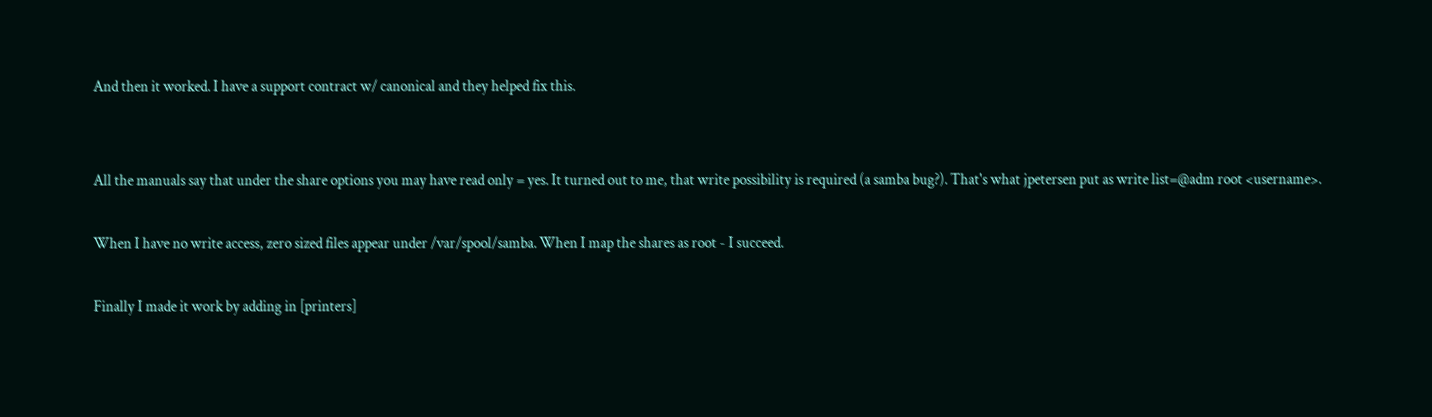And then it worked. I have a support contract w/ canonical and they helped fix this.


All the manuals say that under the share options you may have read only = yes. It turned out to me, that write possibility is required (a samba bug?). That's what jpetersen put as write list=@adm root <username>.

When I have no write access, zero sized files appear under /var/spool/samba. When I map the shares as root - I succeed.

Finally I made it work by adding in [printers]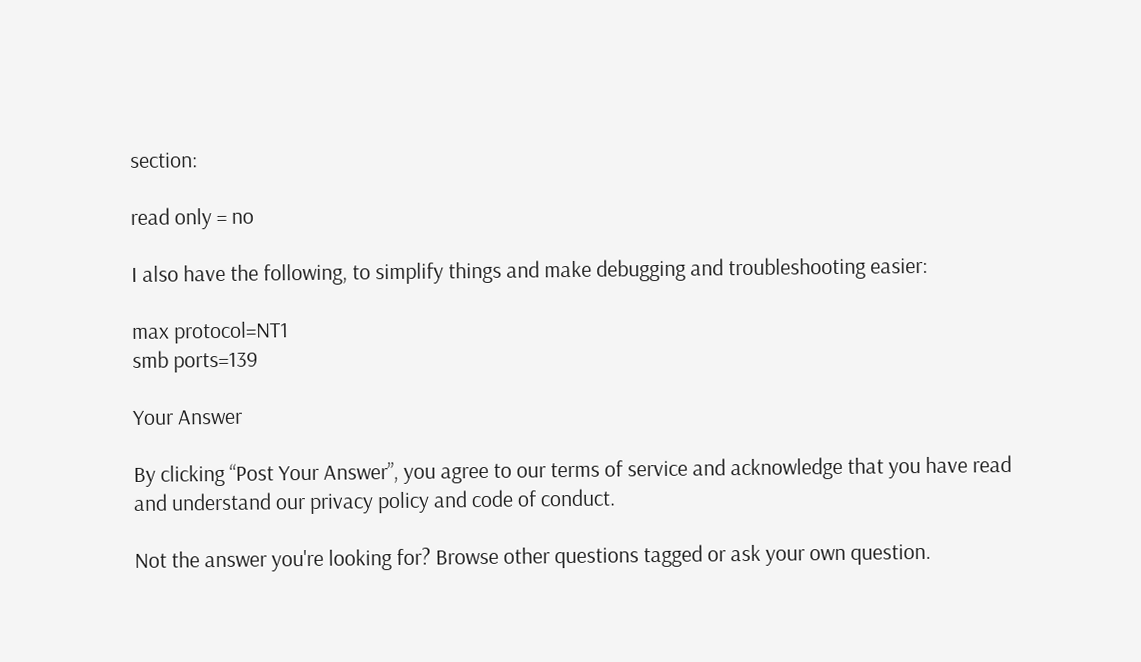section:

read only = no

I also have the following, to simplify things and make debugging and troubleshooting easier:

max protocol=NT1
smb ports=139

Your Answer

By clicking “Post Your Answer”, you agree to our terms of service and acknowledge that you have read and understand our privacy policy and code of conduct.

Not the answer you're looking for? Browse other questions tagged or ask your own question.